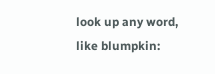look up any word, like blumpkin: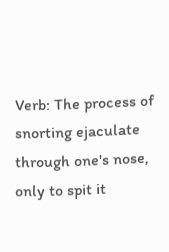Verb: The process of snorting ejaculate through one's nose, only to spit it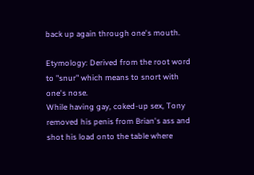back up again through one's mouth.

Etymology: Derived from the root word to "snur" which means to snort with one's nose.
While having gay, coked-up sex, Tony removed his penis from Brian's ass and shot his load onto the table where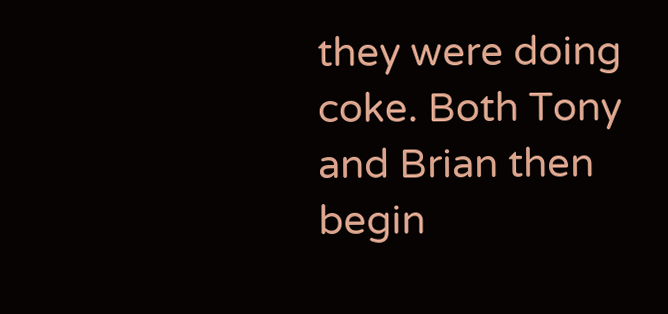they were doing coke. Both Tony and Brian then begin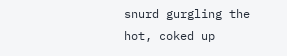snurd gurgling the hot, coked up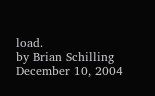load.
by Brian Schilling December 10, 2004